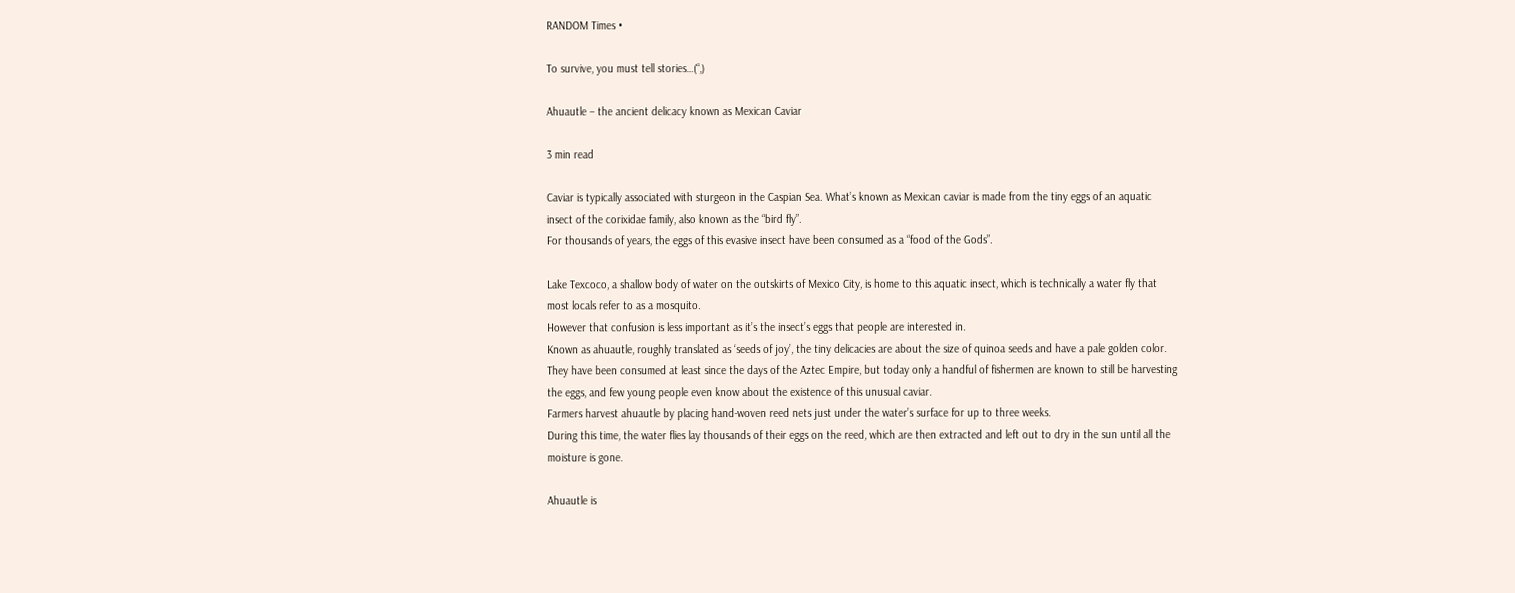RANDOM Times •

To survive, you must tell stories…(“,)

Ahuautle – the ancient delicacy known as Mexican Caviar

3 min read

Caviar is typically associated with sturgeon in the Caspian Sea. What’s known as Mexican caviar is made from the tiny eggs of an aquatic insect of the corixidae family, also known as the “bird fly”.
For thousands of years, the eggs of this evasive insect have been consumed as a “food of the Gods”.

Lake Texcoco, a shallow body of water on the outskirts of Mexico City, is home to this aquatic insect, which is technically a water fly that most locals refer to as a mosquito.
However that confusion is less important as it’s the insect’s eggs that people are interested in.
Known as ahuautle, roughly translated as ‘seeds of joy’, the tiny delicacies are about the size of quinoa seeds and have a pale golden color.
They have been consumed at least since the days of the Aztec Empire, but today only a handful of fishermen are known to still be harvesting the eggs, and few young people even know about the existence of this unusual caviar.
Farmers harvest ahuautle by placing hand-woven reed nets just under the water’s surface for up to three weeks.
During this time, the water flies lay thousands of their eggs on the reed, which are then extracted and left out to dry in the sun until all the moisture is gone.

Ahuautle is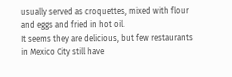usually served as croquettes, mixed with flour and eggs and fried in hot oil.
It seems they are delicious, but few restaurants in Mexico City still have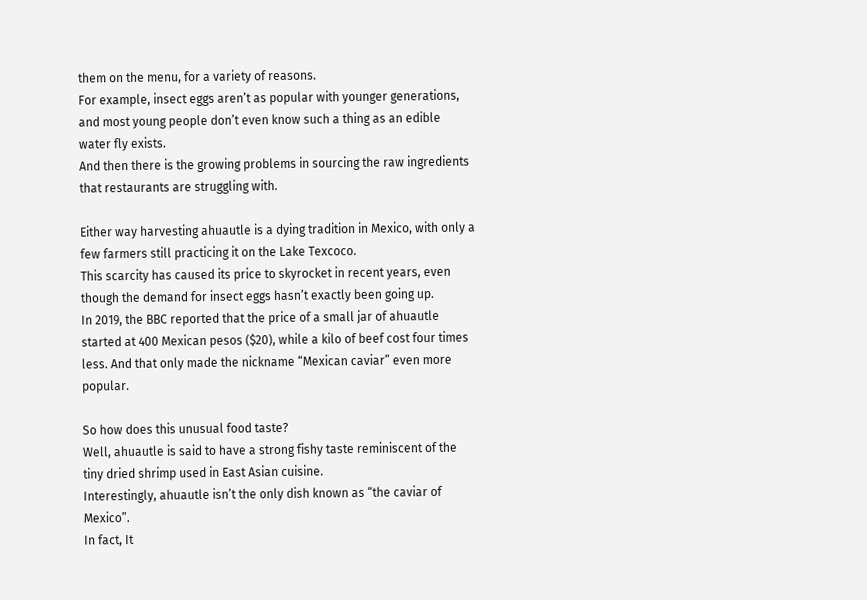them on the menu, for a variety of reasons.
For example, insect eggs aren’t as popular with younger generations, and most young people don’t even know such a thing as an edible water fly exists.
And then there is the growing problems in sourcing the raw ingredients that restaurants are struggling with.

Either way harvesting ahuautle is a dying tradition in Mexico, with only a few farmers still practicing it on the Lake Texcoco.
This scarcity has caused its price to skyrocket in recent years, even though the demand for insect eggs hasn’t exactly been going up.
In 2019, the BBC reported that the price of a small jar of ahuautle started at 400 Mexican pesos ($20), while a kilo of beef cost four times less. And that only made the nickname “Mexican caviar” even more popular.

So how does this unusual food taste?
Well, ahuautle is said to have a strong fishy taste reminiscent of the tiny dried shrimp used in East Asian cuisine.
Interestingly, ahuautle isn’t the only dish known as “the caviar of Mexico”.
In fact, It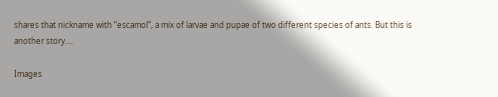shares that nickname with “escamol”, a mix of larvae and pupae of two different species of ants. But this is another story….

Images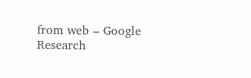from web – Google Research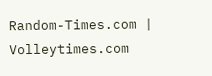Random-Times.com | Volleytimes.com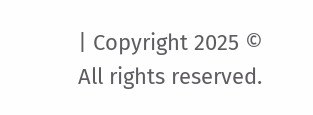| Copyright 2025 © All rights reserved.